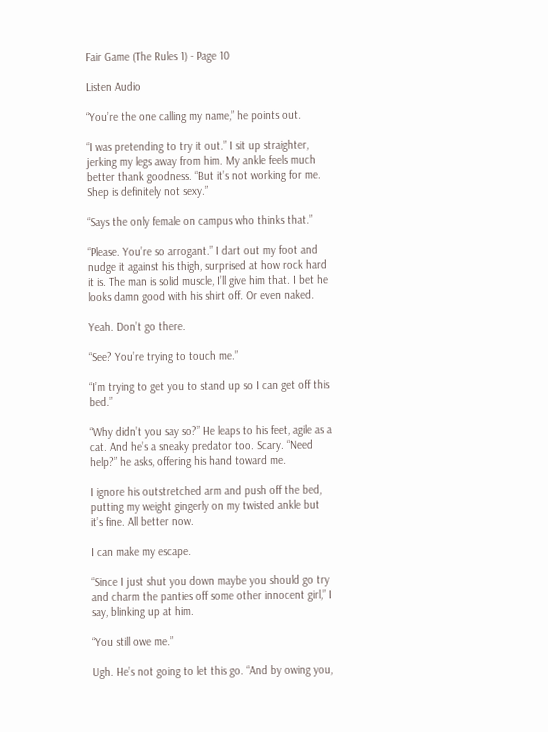Fair Game (The Rules 1) - Page 10

Listen Audio

“You’re the one calling my name,” he points out.

“I was pretending to try it out.” I sit up straighter, jerking my legs away from him. My ankle feels much better thank goodness. “But it’s not working for me. Shep is definitely not sexy.”

“Says the only female on campus who thinks that.”

“Please. You’re so arrogant.” I dart out my foot and nudge it against his thigh, surprised at how rock hard it is. The man is solid muscle, I’ll give him that. I bet he looks damn good with his shirt off. Or even naked.

Yeah. Don’t go there.

“See? You’re trying to touch me.”

“I’m trying to get you to stand up so I can get off this bed.”

“Why didn’t you say so?” He leaps to his feet, agile as a cat. And he’s a sneaky predator too. Scary. “Need help?” he asks, offering his hand toward me.

I ignore his outstretched arm and push off the bed, putting my weight gingerly on my twisted ankle but it’s fine. All better now.

I can make my escape.

“Since I just shut you down maybe you should go try and charm the panties off some other innocent girl,” I say, blinking up at him.

“You still owe me.”

Ugh. He’s not going to let this go. “And by owing you,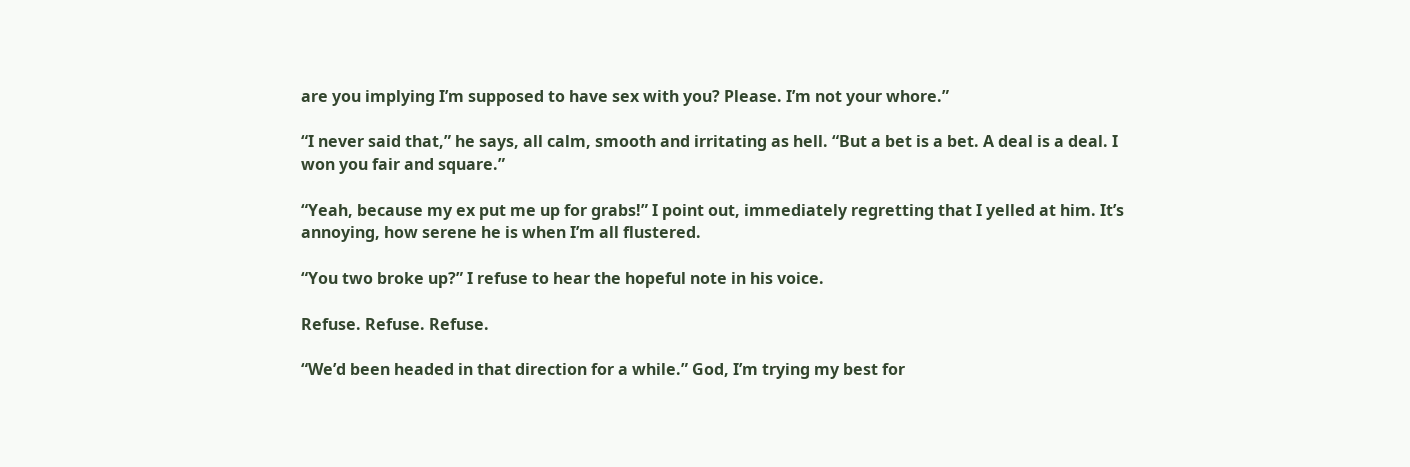are you implying I’m supposed to have sex with you? Please. I’m not your whore.”

“I never said that,” he says, all calm, smooth and irritating as hell. “But a bet is a bet. A deal is a deal. I won you fair and square.”

“Yeah, because my ex put me up for grabs!” I point out, immediately regretting that I yelled at him. It’s annoying, how serene he is when I’m all flustered.

“You two broke up?” I refuse to hear the hopeful note in his voice.

Refuse. Refuse. Refuse.

“We’d been headed in that direction for a while.” God, I’m trying my best for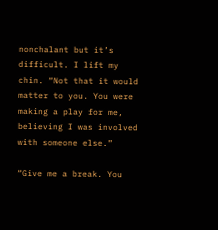nonchalant but it’s difficult. I lift my chin. “Not that it would matter to you. You were making a play for me, believing I was involved with someone else.”

“Give me a break. You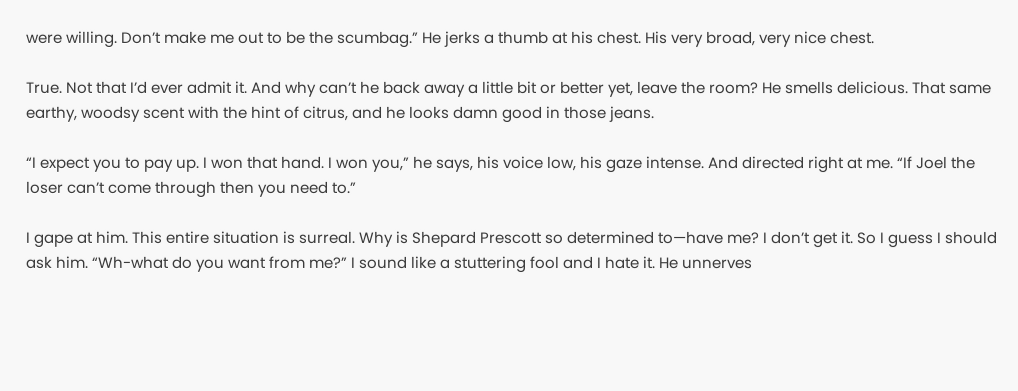were willing. Don’t make me out to be the scumbag.” He jerks a thumb at his chest. His very broad, very nice chest.

True. Not that I’d ever admit it. And why can’t he back away a little bit or better yet, leave the room? He smells delicious. That same earthy, woodsy scent with the hint of citrus, and he looks damn good in those jeans.

“I expect you to pay up. I won that hand. I won you,” he says, his voice low, his gaze intense. And directed right at me. “If Joel the loser can’t come through then you need to.”

I gape at him. This entire situation is surreal. Why is Shepard Prescott so determined to—have me? I don’t get it. So I guess I should ask him. “Wh-what do you want from me?” I sound like a stuttering fool and I hate it. He unnerves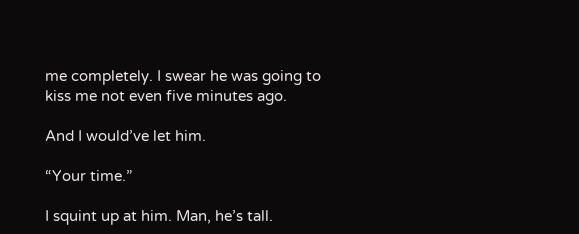me completely. I swear he was going to kiss me not even five minutes ago.

And I would’ve let him.

“Your time.”

I squint up at him. Man, he’s tall.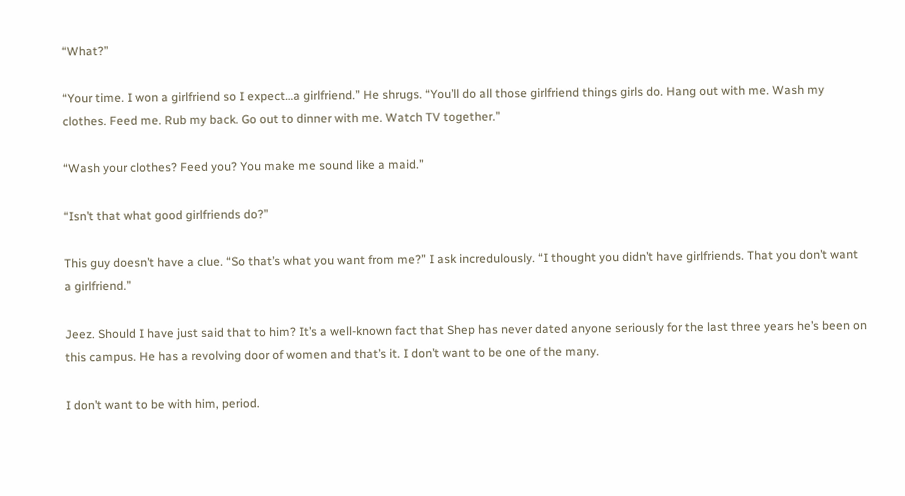“What?”

“Your time. I won a girlfriend so I expect…a girlfriend.” He shrugs. “You’ll do all those girlfriend things girls do. Hang out with me. Wash my clothes. Feed me. Rub my back. Go out to dinner with me. Watch TV together.”

“Wash your clothes? Feed you? You make me sound like a maid.”

“Isn’t that what good girlfriends do?”

This guy doesn’t have a clue. “So that’s what you want from me?” I ask incredulously. “I thought you didn’t have girlfriends. That you don’t want a girlfriend.”

Jeez. Should I have just said that to him? It’s a well-known fact that Shep has never dated anyone seriously for the last three years he’s been on this campus. He has a revolving door of women and that’s it. I don’t want to be one of the many.

I don’t want to be with him, period.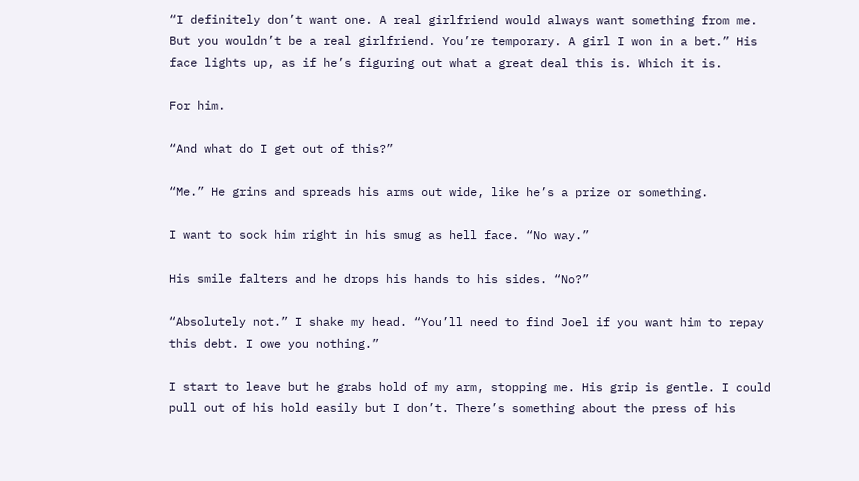“I definitely don’t want one. A real girlfriend would always want something from me. But you wouldn’t be a real girlfriend. You’re temporary. A girl I won in a bet.” His face lights up, as if he’s figuring out what a great deal this is. Which it is.

For him.

“And what do I get out of this?”

“Me.” He grins and spreads his arms out wide, like he’s a prize or something.

I want to sock him right in his smug as hell face. “No way.”

His smile falters and he drops his hands to his sides. “No?”

“Absolutely not.” I shake my head. “You’ll need to find Joel if you want him to repay this debt. I owe you nothing.”

I start to leave but he grabs hold of my arm, stopping me. His grip is gentle. I could pull out of his hold easily but I don’t. There’s something about the press of his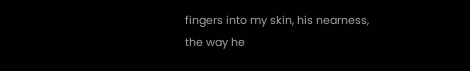fingers into my skin, his nearness, the way he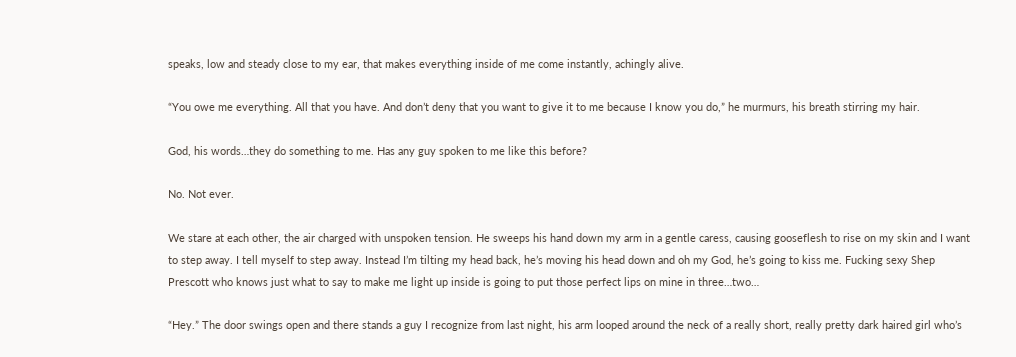speaks, low and steady close to my ear, that makes everything inside of me come instantly, achingly alive.

“You owe me everything. All that you have. And don’t deny that you want to give it to me because I know you do,” he murmurs, his breath stirring my hair.

God, his words…they do something to me. Has any guy spoken to me like this before?

No. Not ever.

We stare at each other, the air charged with unspoken tension. He sweeps his hand down my arm in a gentle caress, causing gooseflesh to rise on my skin and I want to step away. I tell myself to step away. Instead I’m tilting my head back, he’s moving his head down and oh my God, he’s going to kiss me. Fucking sexy Shep Prescott who knows just what to say to make me light up inside is going to put those perfect lips on mine in three…two…

“Hey.” The door swings open and there stands a guy I recognize from last night, his arm looped around the neck of a really short, really pretty dark haired girl who’s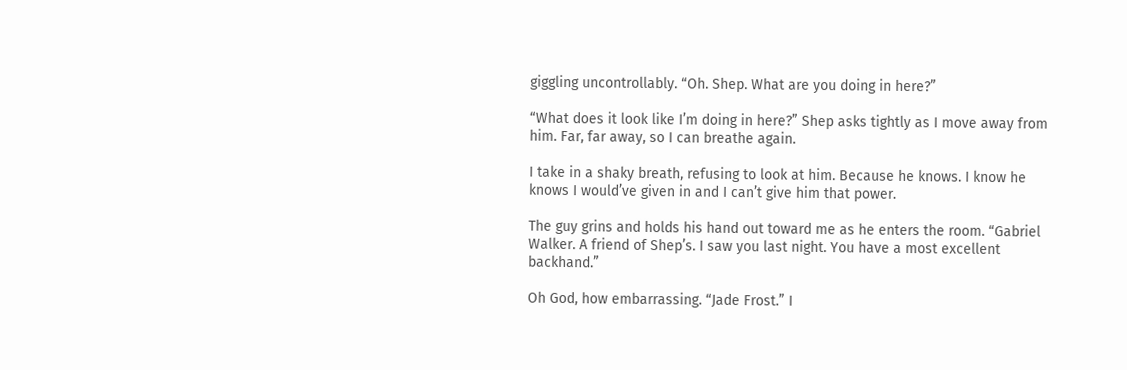giggling uncontrollably. “Oh. Shep. What are you doing in here?”

“What does it look like I’m doing in here?” Shep asks tightly as I move away from him. Far, far away, so I can breathe again.

I take in a shaky breath, refusing to look at him. Because he knows. I know he knows I would’ve given in and I can’t give him that power.

The guy grins and holds his hand out toward me as he enters the room. “Gabriel Walker. A friend of Shep’s. I saw you last night. You have a most excellent backhand.”

Oh God, how embarrassing. “Jade Frost.” I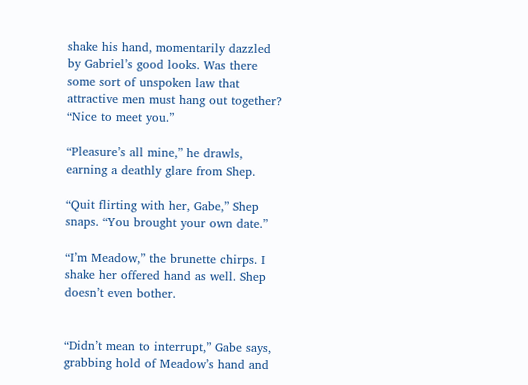shake his hand, momentarily dazzled by Gabriel’s good looks. Was there some sort of unspoken law that attractive men must hang out together? “Nice to meet you.”

“Pleasure’s all mine,” he drawls, earning a deathly glare from Shep.

“Quit flirting with her, Gabe,” Shep snaps. “You brought your own date.”

“I’m Meadow,” the brunette chirps. I shake her offered hand as well. Shep doesn’t even bother.


“Didn’t mean to interrupt,” Gabe says, grabbing hold of Meadow’s hand and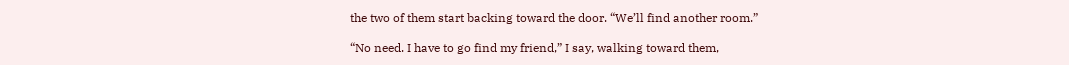the two of them start backing toward the door. “We’ll find another room.”

“No need. I have to go find my friend,” I say, walking toward them,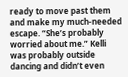ready to move past them and make my much-needed escape. “She’s probably worried about me.” Kelli was probably outside dancing and didn’t even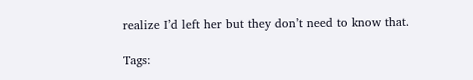realize I’d left her but they don’t need to know that.

Tags: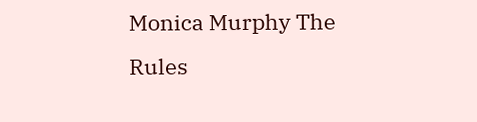Monica Murphy The Rules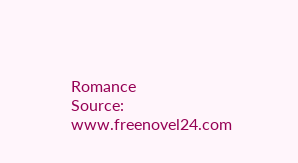Romance
Source: www.freenovel24.com